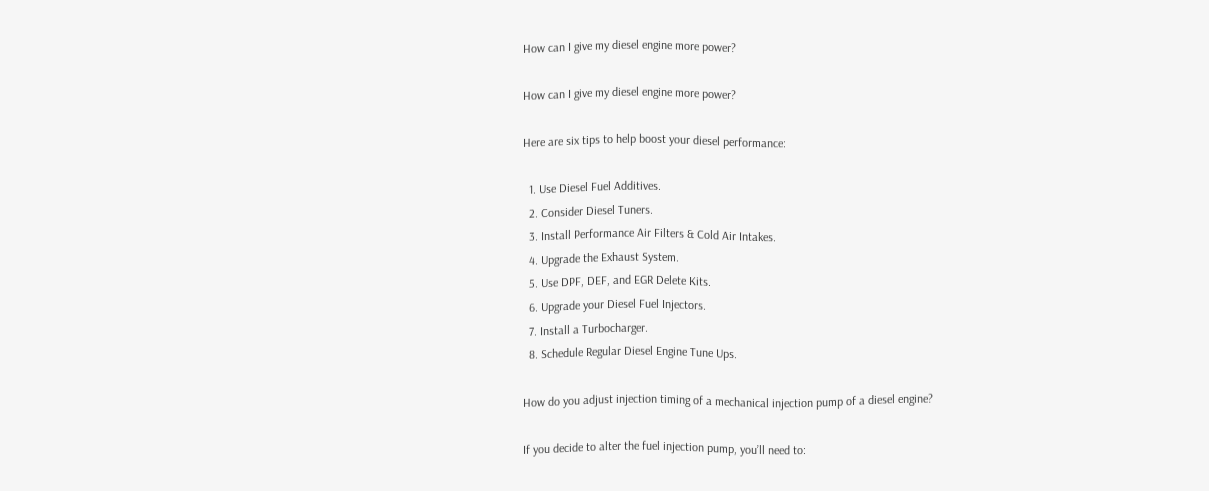How can I give my diesel engine more power?

How can I give my diesel engine more power?

Here are six tips to help boost your diesel performance:

  1. Use Diesel Fuel Additives.
  2. Consider Diesel Tuners.
  3. Install Performance Air Filters & Cold Air Intakes.
  4. Upgrade the Exhaust System.
  5. Use DPF, DEF, and EGR Delete Kits.
  6. Upgrade your Diesel Fuel Injectors.
  7. Install a Turbocharger.
  8. Schedule Regular Diesel Engine Tune Ups.

How do you adjust injection timing of a mechanical injection pump of a diesel engine?

If you decide to alter the fuel injection pump, you’ll need to: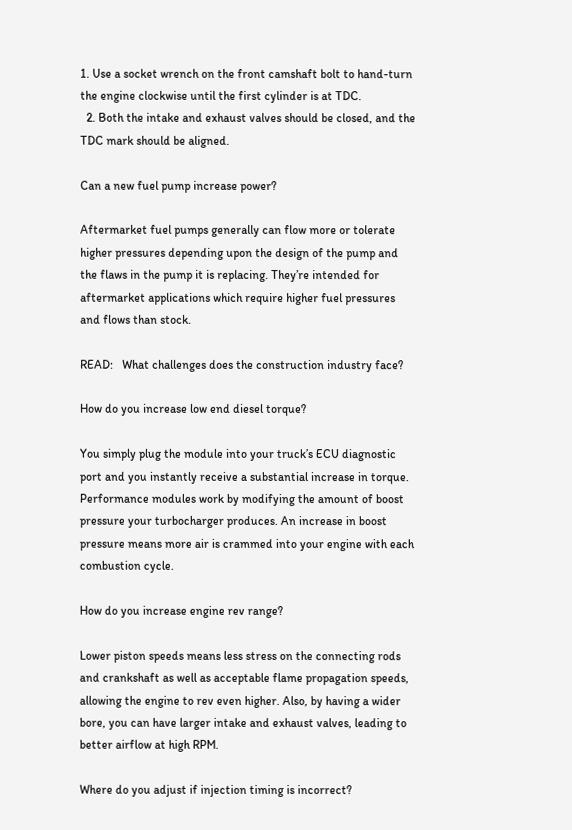1. Use a socket wrench on the front camshaft bolt to hand-turn the engine clockwise until the first cylinder is at TDC.
  2. Both the intake and exhaust valves should be closed, and the TDC mark should be aligned.

Can a new fuel pump increase power?

Aftermarket fuel pumps generally can flow more or tolerate higher pressures depending upon the design of the pump and the flaws in the pump it is replacing. They’re intended for aftermarket applications which require higher fuel pressures and flows than stock.

READ:   What challenges does the construction industry face?

How do you increase low end diesel torque?

You simply plug the module into your truck’s ECU diagnostic port and you instantly receive a substantial increase in torque. Performance modules work by modifying the amount of boost pressure your turbocharger produces. An increase in boost pressure means more air is crammed into your engine with each combustion cycle.

How do you increase engine rev range?

Lower piston speeds means less stress on the connecting rods and crankshaft as well as acceptable flame propagation speeds, allowing the engine to rev even higher. Also, by having a wider bore, you can have larger intake and exhaust valves, leading to better airflow at high RPM.

Where do you adjust if injection timing is incorrect?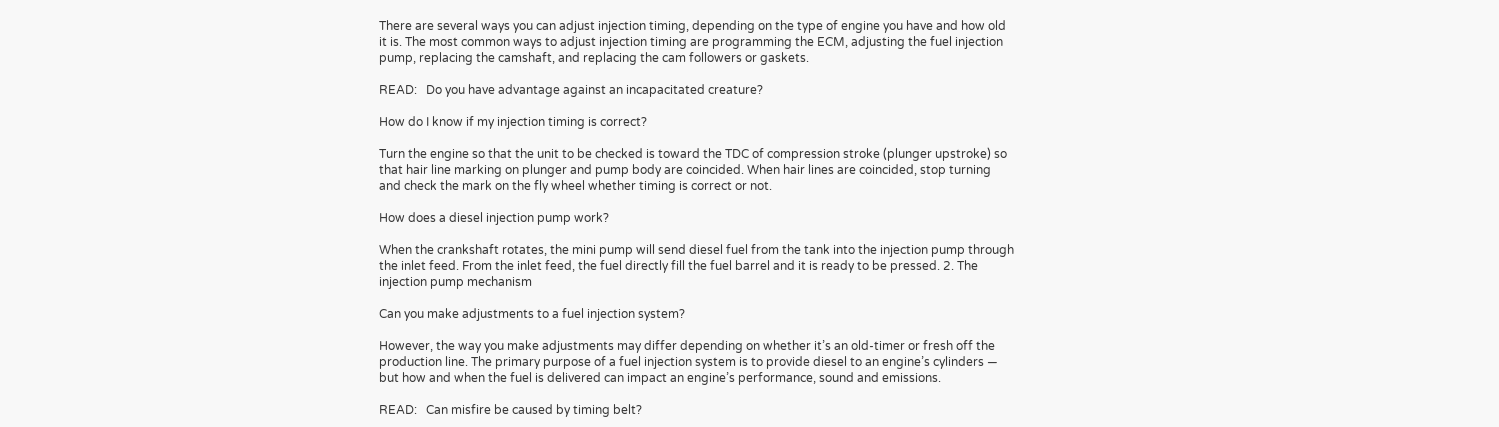There are several ways you can adjust injection timing, depending on the type of engine you have and how old it is. The most common ways to adjust injection timing are programming the ECM, adjusting the fuel injection pump, replacing the camshaft, and replacing the cam followers or gaskets.

READ:   Do you have advantage against an incapacitated creature?

How do I know if my injection timing is correct?

Turn the engine so that the unit to be checked is toward the TDC of compression stroke (plunger upstroke) so that hair line marking on plunger and pump body are coincided. When hair lines are coincided, stop turning and check the mark on the fly wheel whether timing is correct or not.

How does a diesel injection pump work?

When the crankshaft rotates, the mini pump will send diesel fuel from the tank into the injection pump through the inlet feed. From the inlet feed, the fuel directly fill the fuel barrel and it is ready to be pressed. 2. The injection pump mechanism

Can you make adjustments to a fuel injection system?

However, the way you make adjustments may differ depending on whether it’s an old-timer or fresh off the production line. The primary purpose of a fuel injection system is to provide diesel to an engine’s cylinders — but how and when the fuel is delivered can impact an engine’s performance, sound and emissions.

READ:   Can misfire be caused by timing belt?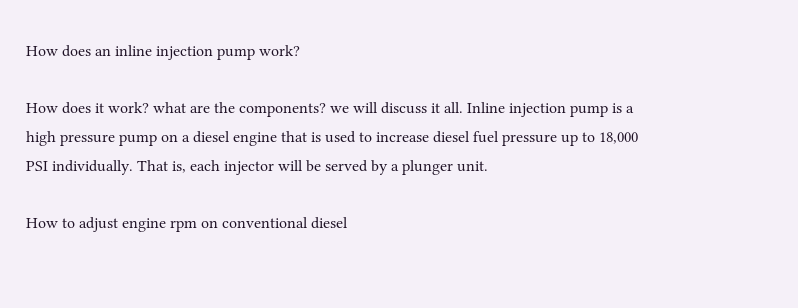How does an inline injection pump work?

How does it work? what are the components? we will discuss it all. Inline injection pump is a high pressure pump on a diesel engine that is used to increase diesel fuel pressure up to 18,000 PSI individually. That is, each injector will be served by a plunger unit.

How to adjust engine rpm on conventional diesel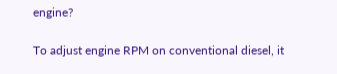engine?

To adjust engine RPM on conventional diesel, it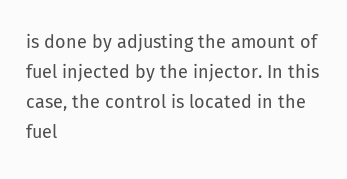is done by adjusting the amount of fuel injected by the injector. In this case, the control is located in the fuel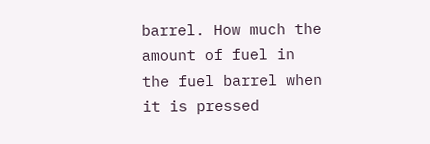barrel. How much the amount of fuel in the fuel barrel when it is pressed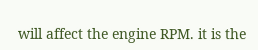will affect the engine RPM. it is the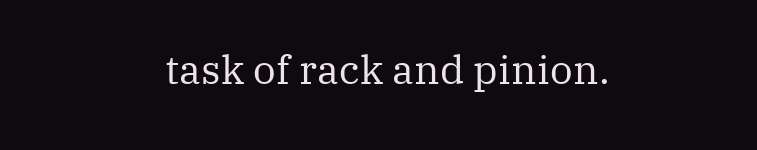task of rack and pinion.